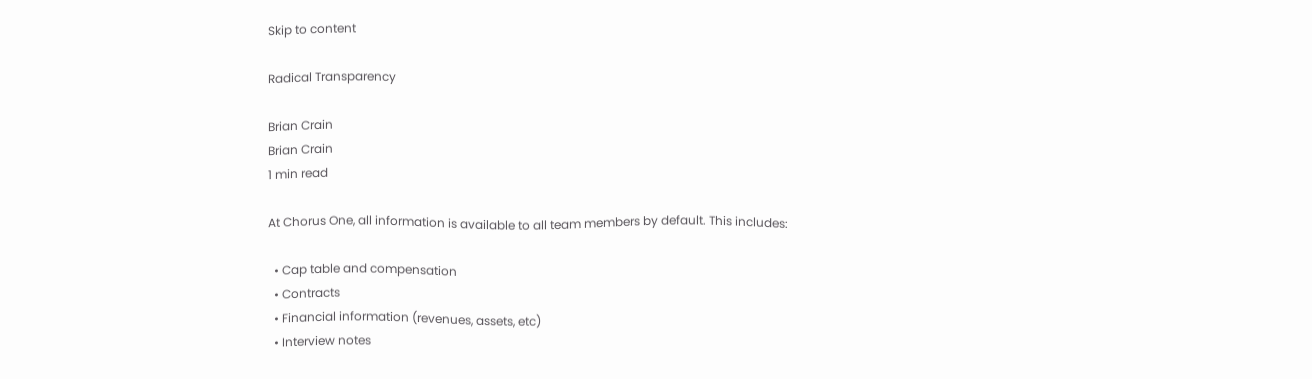Skip to content

Radical Transparency

Brian Crain
Brian Crain
1 min read

At Chorus One, all information is available to all team members by default. This includes:

  • Cap table and compensation
  • Contracts
  • Financial information (revenues, assets, etc)
  • Interview notes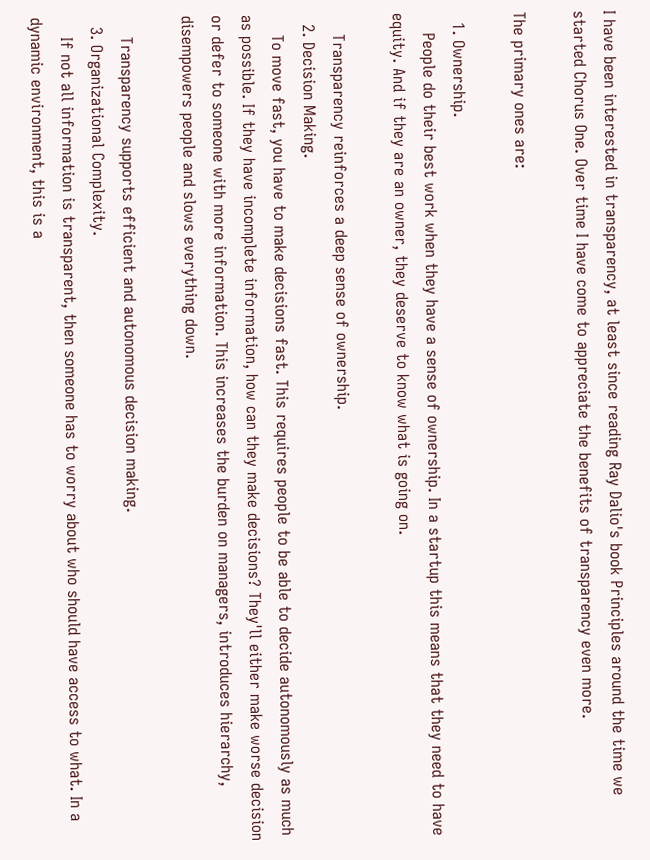I have been interested in transparency, at least since reading Ray Dalio's book Principles around the time we started Chorus One. Over time I have come to appreciate the benefits of transparency even more.

The primary ones are:

  1. Ownership.
    People do their best work when they have a sense of ownership. In a startup this means that they need to have equity. And if they are an owner, they deserve to know what is going on.

    Transparency reinforces a deep sense of ownership.
  2. Decision Making.
    To move fast, you have to make decisions fast. This requires people to be able to decide autonomously as much as possible. If they have incomplete information, how can they make decisions? They'll either make worse decision or defer to someone with more information. This increases the burden on managers, introduces hierarchy, disempowers people and slows everything down.

    Transparency supports efficient and autonomous decision making.
  3. Organizational Complexity.
    If not all information is transparent, then someone has to worry about who should have access to what. In a dynamic environment, this is a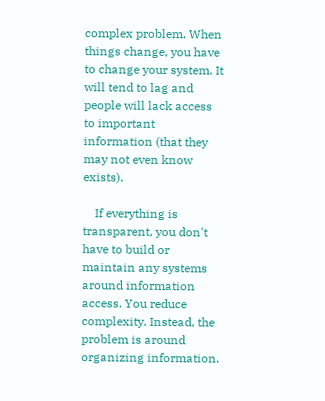complex problem. When things change, you have to change your system. It will tend to lag and people will lack access to important information (that they may not even know exists).

    If everything is transparent, you don't have to build or maintain any systems around information access. You reduce complexity. Instead, the problem is around organizing information.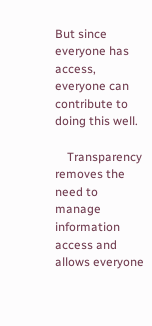But since everyone has access, everyone can contribute to doing this well.

    Transparency removes the need to manage information access and allows everyone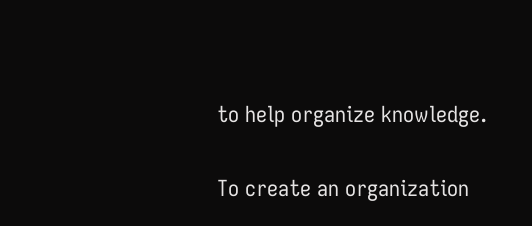to help organize knowledge.

To create an organization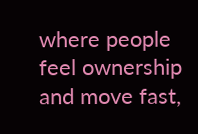where people feel ownership and move fast,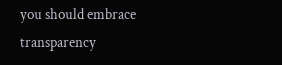you should embrace transparency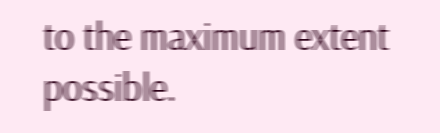to the maximum extent possible.